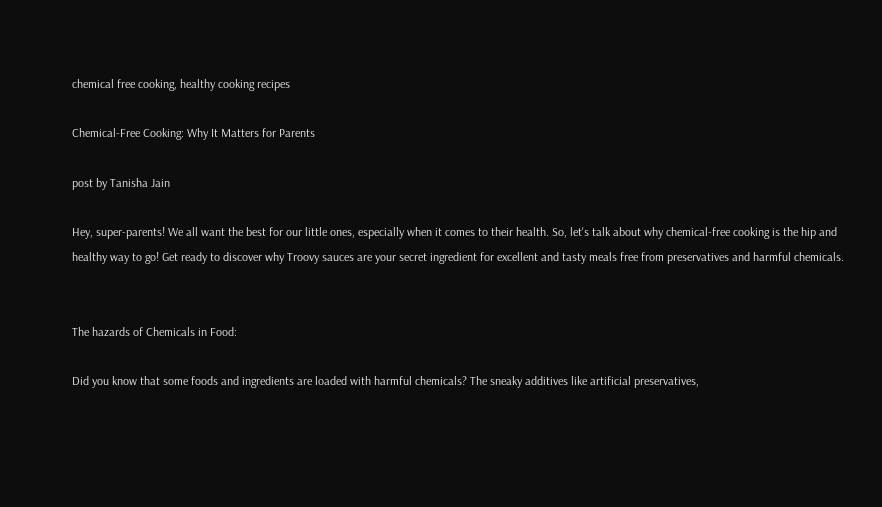chemical free cooking, healthy cooking recipes

Chemical-Free Cooking: Why It Matters for Parents

post by Tanisha Jain

Hey, super-parents! We all want the best for our little ones, especially when it comes to their health. So, let's talk about why chemical-free cooking is the hip and healthy way to go! Get ready to discover why Troovy sauces are your secret ingredient for excellent and tasty meals free from preservatives and harmful chemicals.


The hazards of Chemicals in Food:

Did you know that some foods and ingredients are loaded with harmful chemicals? The sneaky additives like artificial preservatives,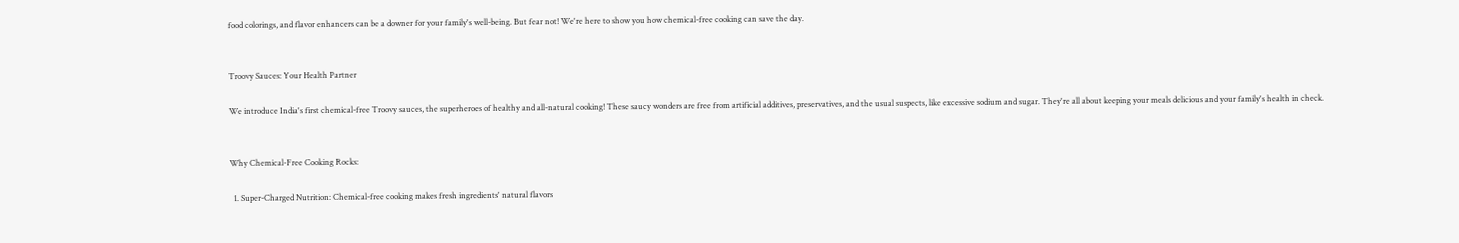food colorings, and flavor enhancers can be a downer for your family's well-being. But fear not! We're here to show you how chemical-free cooking can save the day.


Troovy Sauces: Your Health Partner

We introduce India's first chemical-free Troovy sauces, the superheroes of healthy and all-natural cooking! These saucy wonders are free from artificial additives, preservatives, and the usual suspects, like excessive sodium and sugar. They're all about keeping your meals delicious and your family's health in check.


Why Chemical-Free Cooking Rocks:

  1. Super-Charged Nutrition: Chemical-free cooking makes fresh ingredients' natural flavors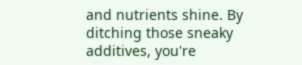and nutrients shine. By ditching those sneaky additives, you're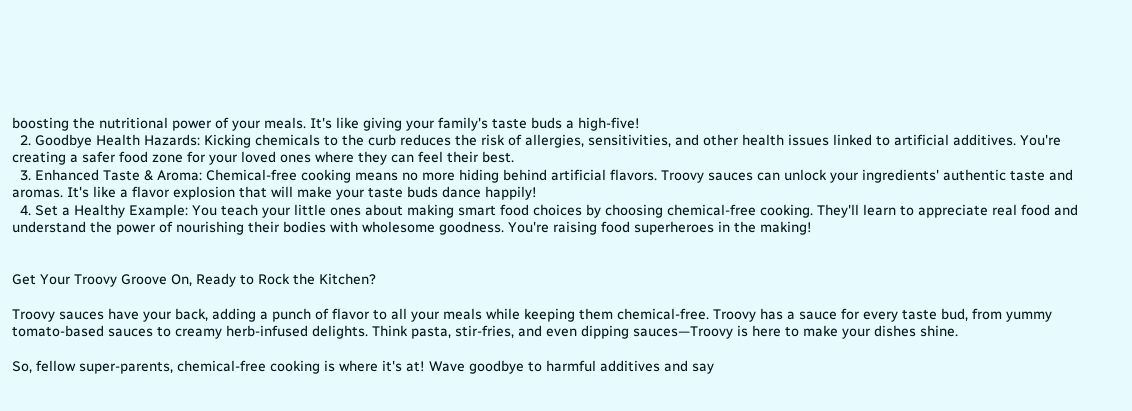boosting the nutritional power of your meals. It's like giving your family's taste buds a high-five!
  2. Goodbye Health Hazards: Kicking chemicals to the curb reduces the risk of allergies, sensitivities, and other health issues linked to artificial additives. You're creating a safer food zone for your loved ones where they can feel their best.
  3. Enhanced Taste & Aroma: Chemical-free cooking means no more hiding behind artificial flavors. Troovy sauces can unlock your ingredients' authentic taste and aromas. It's like a flavor explosion that will make your taste buds dance happily!
  4. Set a Healthy Example: You teach your little ones about making smart food choices by choosing chemical-free cooking. They'll learn to appreciate real food and understand the power of nourishing their bodies with wholesome goodness. You're raising food superheroes in the making!


Get Your Troovy Groove On, Ready to Rock the Kitchen?

Troovy sauces have your back, adding a punch of flavor to all your meals while keeping them chemical-free. Troovy has a sauce for every taste bud, from yummy tomato-based sauces to creamy herb-infused delights. Think pasta, stir-fries, and even dipping sauces—Troovy is here to make your dishes shine.

So, fellow super-parents, chemical-free cooking is where it's at! Wave goodbye to harmful additives and say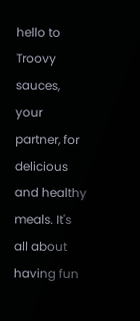hello to Troovy sauces, your partner, for delicious and healthy meals. It's all about having fun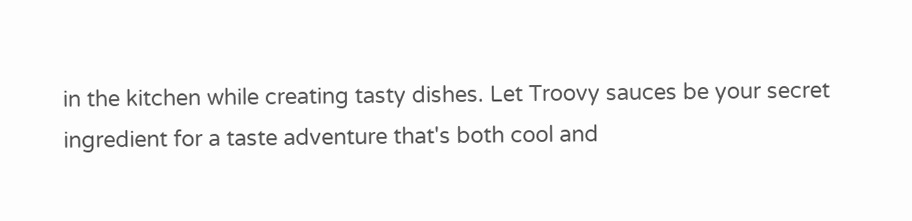in the kitchen while creating tasty dishes. Let Troovy sauces be your secret ingredient for a taste adventure that's both cool and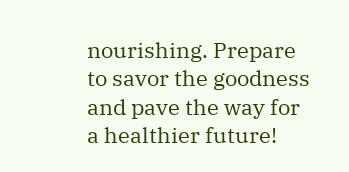nourishing. Prepare to savor the goodness and pave the way for a healthier future!